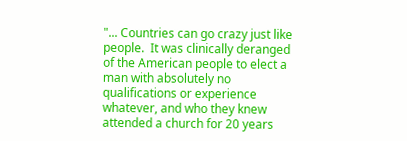"... Countries can go crazy just like people.  It was clinically deranged of the American people to elect a man with absolutely no qualifications or experience whatever, and who they knew attended a church for 20 years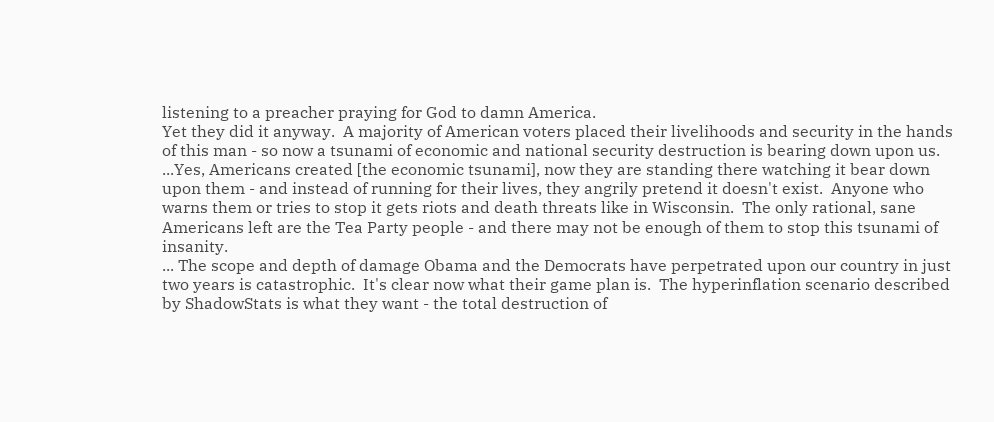listening to a preacher praying for God to damn America.
Yet they did it anyway.  A majority of American voters placed their livelihoods and security in the hands of this man - so now a tsunami of economic and national security destruction is bearing down upon us.
...Yes, Americans created [the economic tsunami], now they are standing there watching it bear down upon them - and instead of running for their lives, they angrily pretend it doesn't exist.  Anyone who warns them or tries to stop it gets riots and death threats like in Wisconsin.  The only rational, sane Americans left are the Tea Party people - and there may not be enough of them to stop this tsunami of insanity.
... The scope and depth of damage Obama and the Democrats have perpetrated upon our country in just two years is catastrophic.  It's clear now what their game plan is.  The hyperinflation scenario described by ShadowStats is what they want - the total destruction of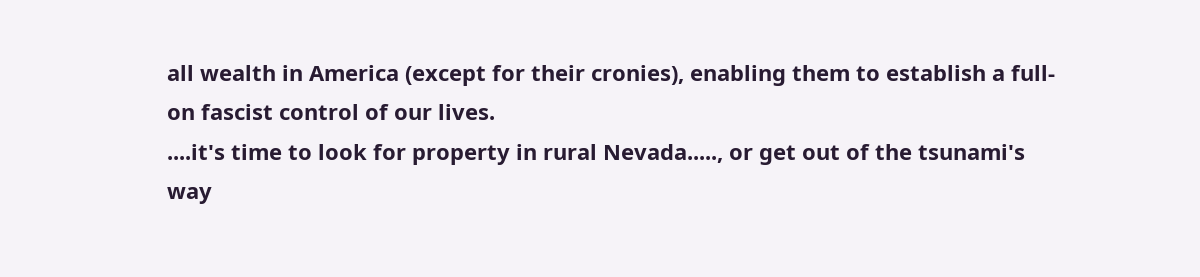all wealth in America (except for their cronies), enabling them to establish a full-on fascist control of our lives.
....it's time to look for property in rural Nevada....., or get out of the tsunami's way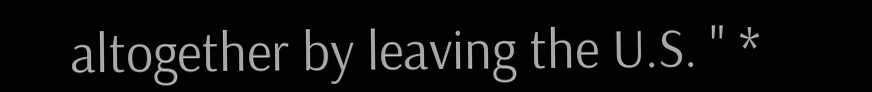altogether by leaving the U.S. " *